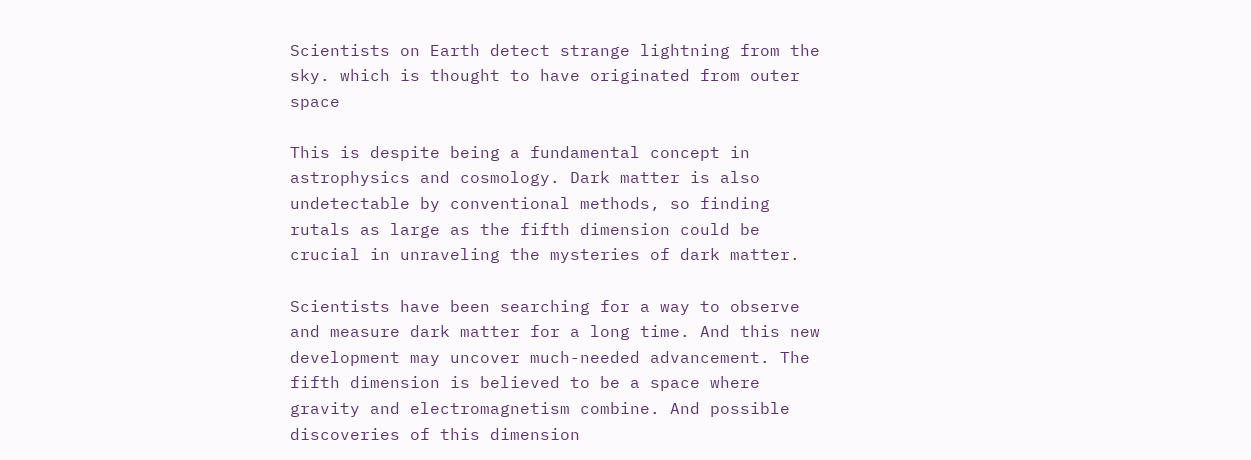Scientists on Earth detect strange lightning from the sky. which is thought to have originated from outer space

This is despite being a fundamental concept in astrophysics and cosmology. Dark matter is also undetectable by conventional methods, so finding rutals as large as the fifth dimension could be crucial in unraveling the mysteries of dark matter.

Scientists have been searching for a way to observe and measure dark matter for a long time. And this new development may uncover much-needed advancement. The fifth dimension is believed to be a space where gravity and electromagnetism combine. And possible discoveries of this dimension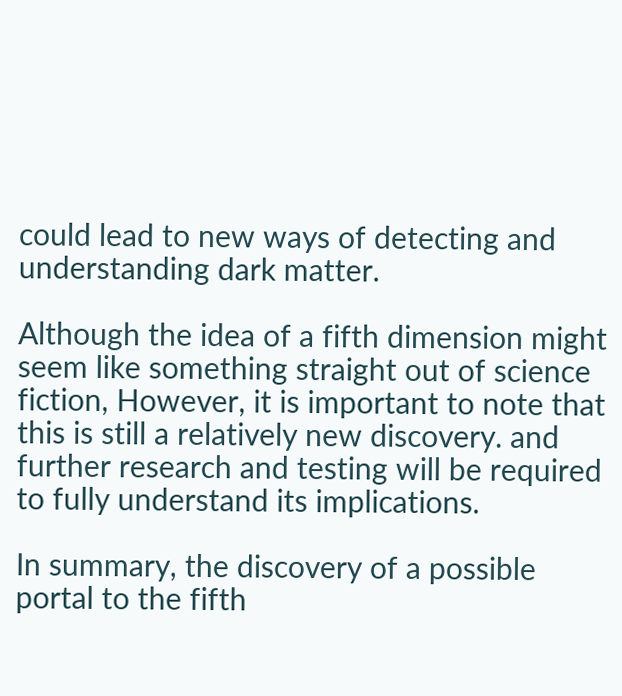could lead to new ways of detecting and understanding dark matter.

Although the idea of a fifth dimension might seem like something straight out of science fiction, However, it is important to note that this is still a relatively new discovery. and further research and testing will be required to fully understand its implications.

In summary, the discovery of a possible portal to the fifth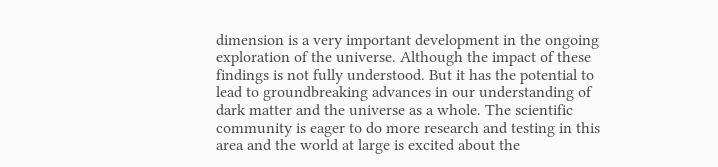dimension is a very important development in the ongoing exploration of the universe. Although the impact of these findings is not fully understood. But it has the potential to lead to groundbreaking advances in our understanding of dark matter and the universe as a whole. The scientific community is eager to do more research and testing in this area and the world at large is excited about the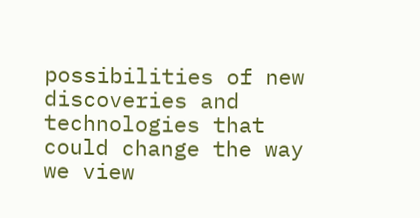possibilities of new discoveries and technologies that could change the way we view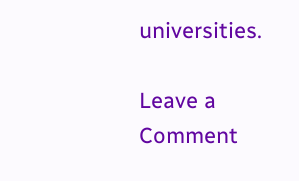universities.

Leave a Comment